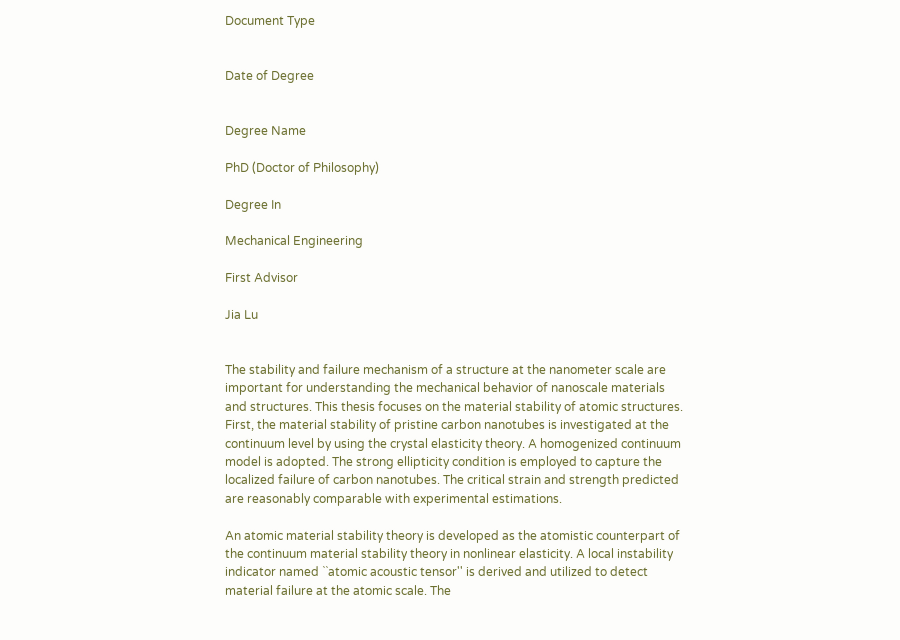Document Type


Date of Degree


Degree Name

PhD (Doctor of Philosophy)

Degree In

Mechanical Engineering

First Advisor

Jia Lu


The stability and failure mechanism of a structure at the nanometer scale are important for understanding the mechanical behavior of nanoscale materials and structures. This thesis focuses on the material stability of atomic structures. First, the material stability of pristine carbon nanotubes is investigated at the continuum level by using the crystal elasticity theory. A homogenized continuum model is adopted. The strong ellipticity condition is employed to capture the localized failure of carbon nanotubes. The critical strain and strength predicted are reasonably comparable with experimental estimations.

An atomic material stability theory is developed as the atomistic counterpart of the continuum material stability theory in nonlinear elasticity. A local instability indicator named ``atomic acoustic tensor'' is derived and utilized to detect material failure at the atomic scale. The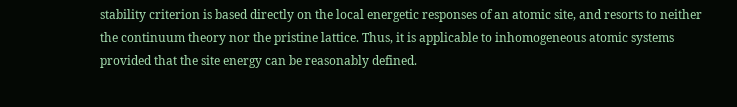stability criterion is based directly on the local energetic responses of an atomic site, and resorts to neither the continuum theory nor the pristine lattice. Thus, it is applicable to inhomogeneous atomic systems provided that the site energy can be reasonably defined.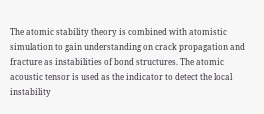The atomic stability theory is combined with atomistic simulation to gain understanding on crack propagation and fracture as instabilities of bond structures. The atomic acoustic tensor is used as the indicator to detect the local instability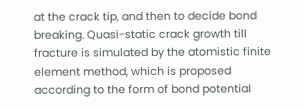at the crack tip, and then to decide bond breaking. Quasi-static crack growth till fracture is simulated by the atomistic finite element method, which is proposed according to the form of bond potential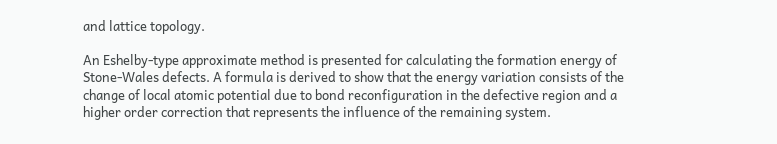and lattice topology.

An Eshelby-type approximate method is presented for calculating the formation energy of Stone-Wales defects. A formula is derived to show that the energy variation consists of the change of local atomic potential due to bond reconfiguration in the defective region and a higher order correction that represents the influence of the remaining system.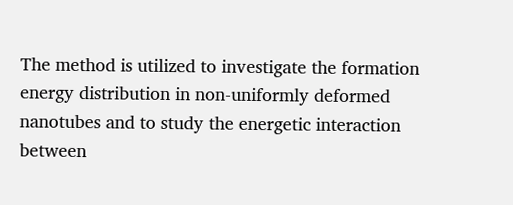The method is utilized to investigate the formation energy distribution in non-uniformly deformed nanotubes and to study the energetic interaction between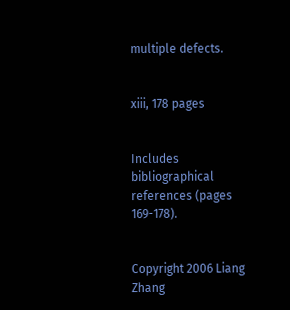multiple defects.


xiii, 178 pages


Includes bibliographical references (pages 169-178).


Copyright 2006 Liang Zhang